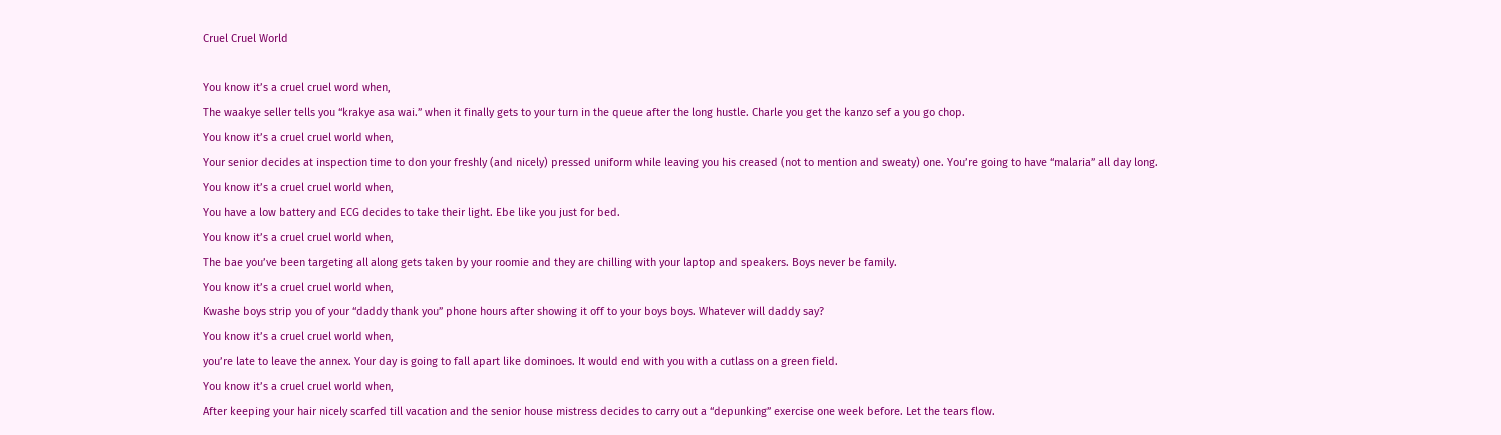Cruel Cruel World

You know it’s a cruel cruel word when,
The waakye seller tells you “krakye asa wai.” when it finally gets to your turn in the queue after the long hustle. Charle you get the kanzo sef a you go chop.
You know it’s a cruel cruel world when,
Your senior decides at inspection time to don your freshly (and nicely) pressed uniform while leaving you his creased (not to mention and sweaty) one. You’re going to have “malaria” all day long.
You know it’s a cruel cruel world when,
You have a low battery and ECG decides to take their light. Ebe like you just for bed.
You know it’s a cruel cruel world when,
The bae you’ve been targeting all along gets taken by your roomie and they are chilling with your laptop and speakers. Boys never be family.
You know it’s a cruel cruel world when,
Kwashe boys strip you of your “daddy thank you” phone hours after showing it off to your boys boys. Whatever will daddy say?
You know it’s a cruel cruel world when,
you’re late to leave the annex. Your day is going to fall apart like dominoes. It would end with you with a cutlass on a green field.
You know it’s a cruel cruel world when,
After keeping your hair nicely scarfed till vacation and the senior house mistress decides to carry out a “depunking” exercise one week before. Let the tears flow.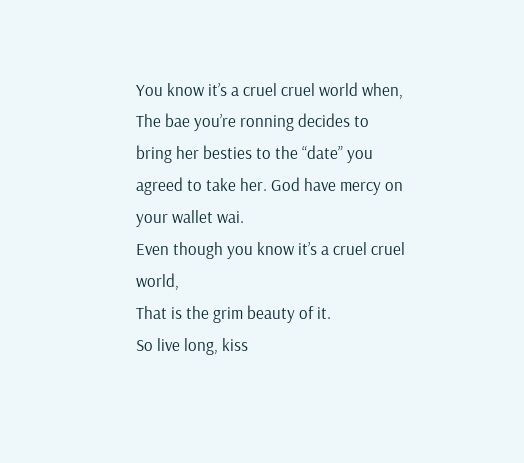You know it’s a cruel cruel world when,
The bae you’re ronning decides to bring her besties to the “date” you agreed to take her. God have mercy on your wallet wai.
Even though you know it’s a cruel cruel world,
That is the grim beauty of it.
So live long, kiss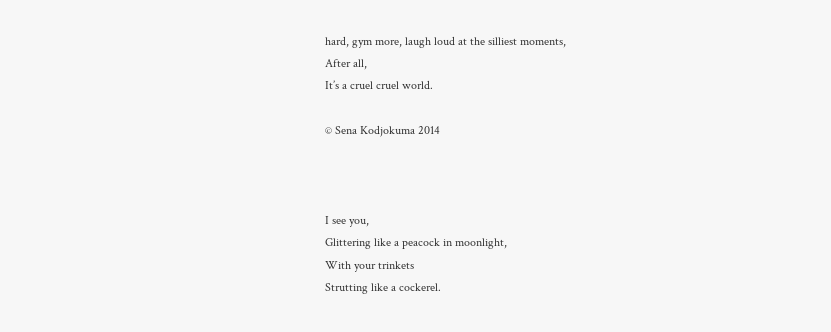hard, gym more, laugh loud at the silliest moments,
After all,
It’s a cruel cruel world.

© Sena Kodjokuma 2014



I see you,
Glittering like a peacock in moonlight,
With your trinkets
Strutting like a cockerel.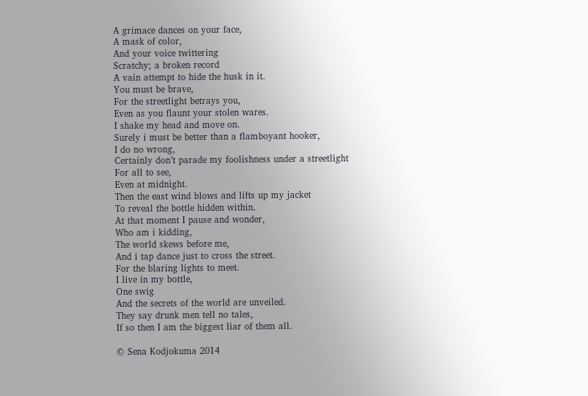A grimace dances on your face,
A mask of color,
And your voice twittering
Scratchy; a broken record
A vain attempt to hide the husk in it.
You must be brave,
For the streetlight betrays you,
Even as you flaunt your stolen wares.
I shake my head and move on.
Surely i must be better than a flamboyant hooker,
I do no wrong,
Certainly don’t parade my foolishness under a streetlight
For all to see,
Even at midnight.
Then the east wind blows and lifts up my jacket
To reveal the bottle hidden within.
At that moment I pause and wonder,
Who am i kidding,
The world skews before me,
And i tap dance just to cross the street.
For the blaring lights to meet.
I live in my bottle,
One swig
And the secrets of the world are unveiled.
They say drunk men tell no tales,
If so then I am the biggest liar of them all.

© Sena Kodjokuma 2014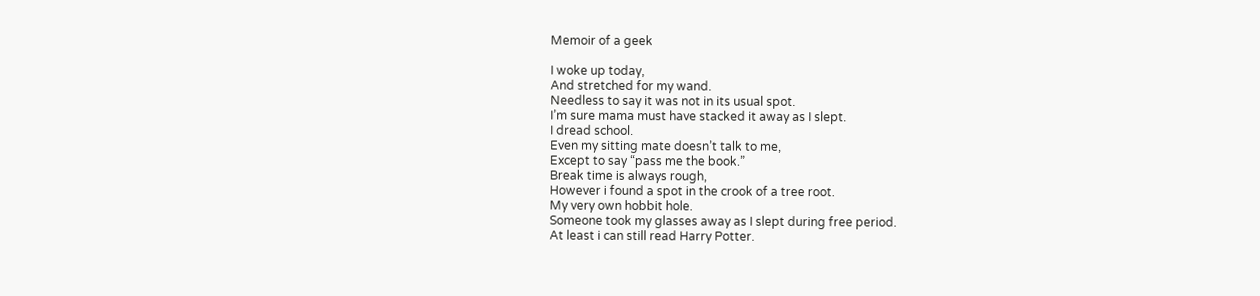Memoir of a geek

I woke up today,
And stretched for my wand.
Needless to say it was not in its usual spot.
I’m sure mama must have stacked it away as I slept.
I dread school.
Even my sitting mate doesn’t talk to me,
Except to say “pass me the book.”
Break time is always rough,
However i found a spot in the crook of a tree root.
My very own hobbit hole.
Someone took my glasses away as I slept during free period.
At least i can still read Harry Potter.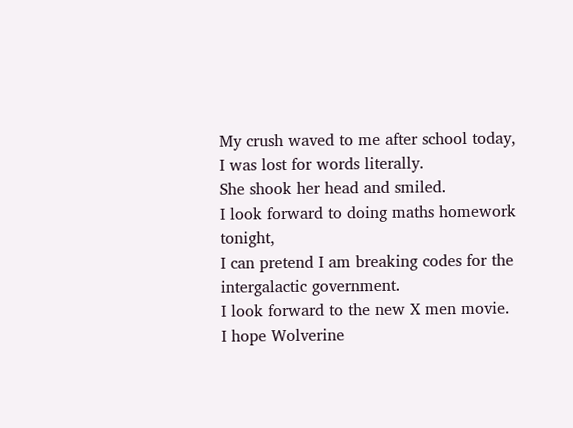My crush waved to me after school today,
I was lost for words literally.
She shook her head and smiled.
I look forward to doing maths homework tonight,
I can pretend I am breaking codes for the intergalactic government.
I look forward to the new X men movie.
I hope Wolverine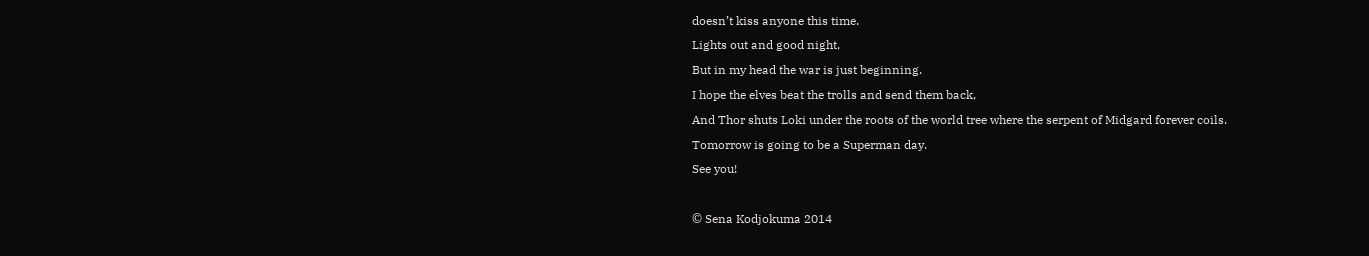doesn’t kiss anyone this time.
Lights out and good night,
But in my head the war is just beginning.
I hope the elves beat the trolls and send them back,
And Thor shuts Loki under the roots of the world tree where the serpent of Midgard forever coils.
Tomorrow is going to be a Superman day.
See you!

© Sena Kodjokuma 2014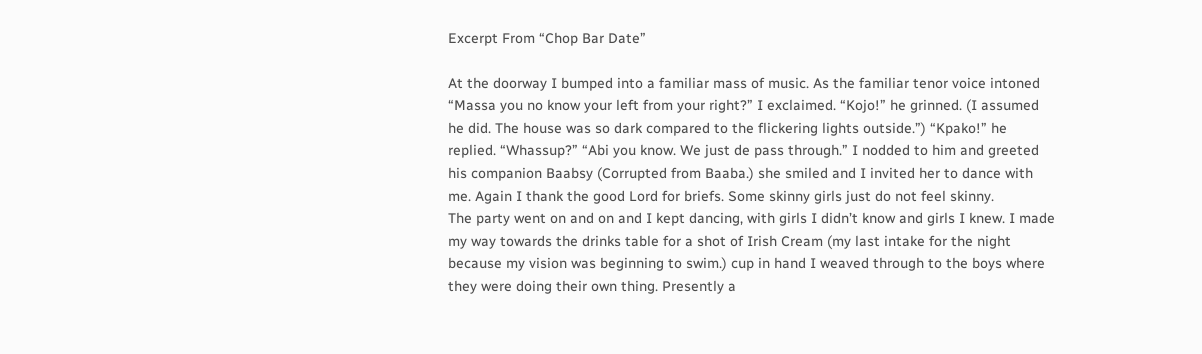Excerpt From “Chop Bar Date”

At the doorway I bumped into a familiar mass of music. As the familiar tenor voice intoned “Massa you no know your left from your right?” I exclaimed. “Kojo!” he grinned. (I assumed he did. The house was so dark compared to the flickering lights outside.”) “Kpako!” he replied. “Whassup?” “Abi you know. We just de pass through.” I nodded to him and greeted his companion Baabsy (Corrupted from Baaba.) she smiled and I invited her to dance with me. Again I thank the good Lord for briefs. Some skinny girls just do not feel skinny.
The party went on and on and I kept dancing, with girls I didn’t know and girls I knew. I made my way towards the drinks table for a shot of Irish Cream (my last intake for the night because my vision was beginning to swim.) cup in hand I weaved through to the boys where they were doing their own thing. Presently a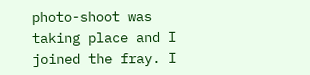photo-shoot was taking place and I joined the fray. I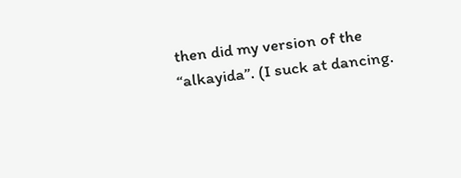then did my version of the “alkayida”. (I suck at dancing.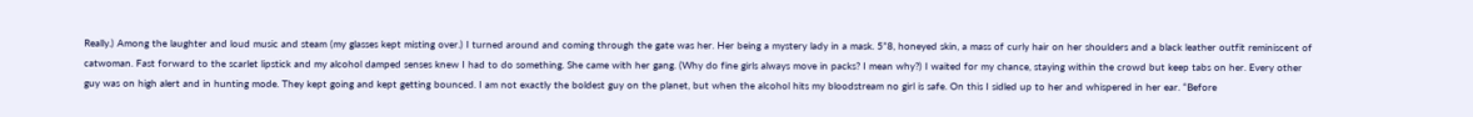Really.) Among the laughter and loud music and steam (my glasses kept misting over.) I turned around and coming through the gate was her. Her being a mystery lady in a mask. 5”8, honeyed skin, a mass of curly hair on her shoulders and a black leather outfit reminiscent of catwoman. Fast forward to the scarlet lipstick and my alcohol damped senses knew I had to do something. She came with her gang. (Why do fine girls always move in packs? I mean why?) I waited for my chance, staying within the crowd but keep tabs on her. Every other guy was on high alert and in hunting mode. They kept going and kept getting bounced. I am not exactly the boldest guy on the planet, but when the alcohol hits my bloodstream no girl is safe. On this I sidled up to her and whispered in her ear. “Before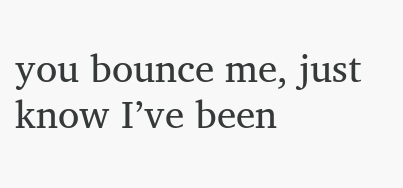you bounce me, just know I’ve been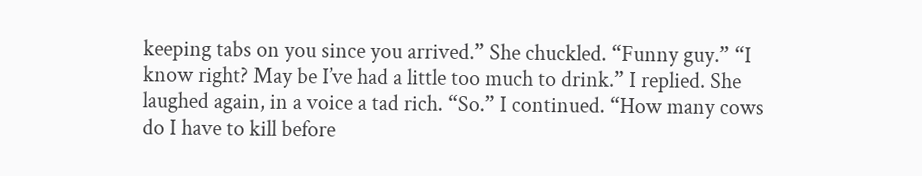keeping tabs on you since you arrived.” She chuckled. “Funny guy.” “I know right? May be I’ve had a little too much to drink.” I replied. She laughed again, in a voice a tad rich. “So.” I continued. “How many cows do I have to kill before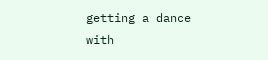getting a dance with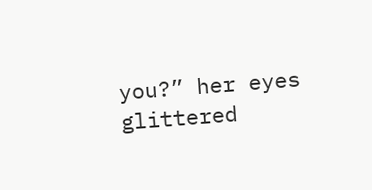you?” her eyes glittered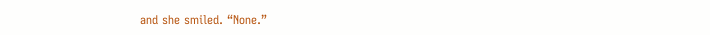and she smiled. “None.”